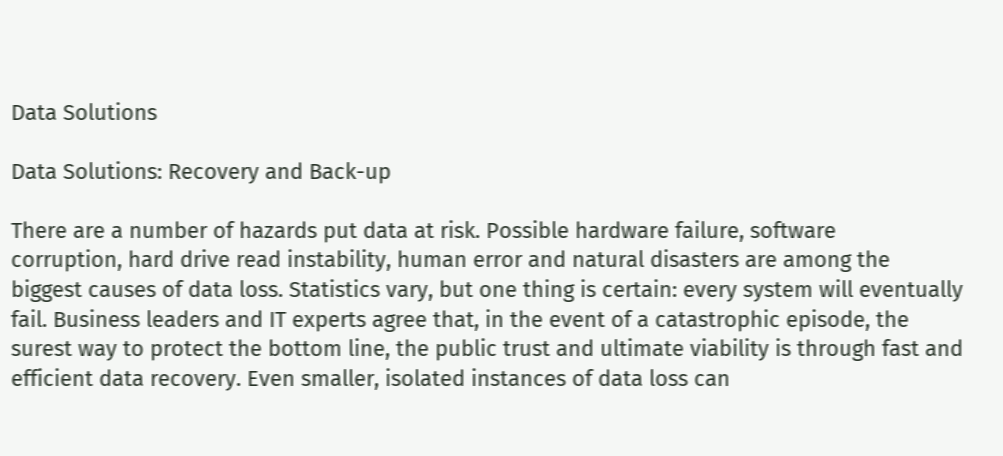Data Solutions

Data Solutions: Recovery and Back-up

There are a number of hazards put data at risk. Possible hardware failure, software
corruption, hard drive read instability, human error and natural disasters are among the biggest causes of data loss. Statistics vary, but one thing is certain: every system will eventually fail. Business leaders and IT experts agree that, in the event of a catastrophic episode, the surest way to protect the bottom line, the public trust and ultimate viability is through fast and efficient data recovery. Even smaller, isolated instances of data loss can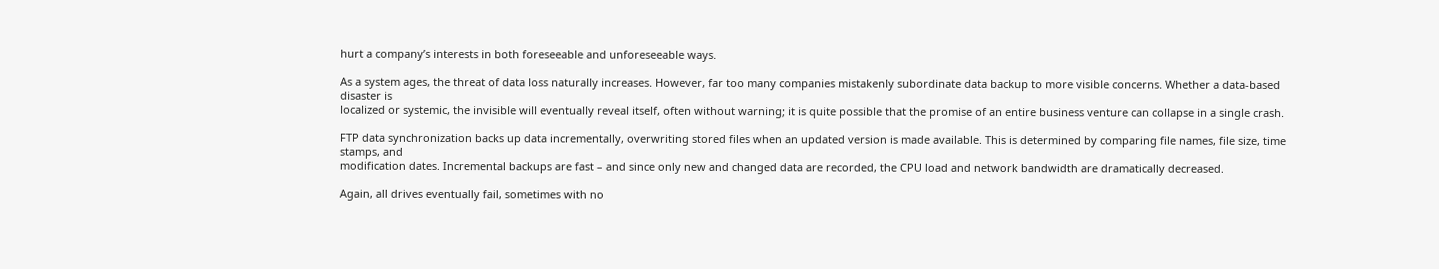hurt a company’s interests in both foreseeable and unforeseeable ways.

As a system ages, the threat of data loss naturally increases. However, far too many companies mistakenly subordinate data backup to more visible concerns. Whether a data‐based disaster is
localized or systemic, the invisible will eventually reveal itself, often without warning; it is quite possible that the promise of an entire business venture can collapse in a single crash.

FTP data synchronization backs up data incrementally, overwriting stored files when an updated version is made available. This is determined by comparing file names, file size, time stamps, and
modification dates. Incremental backups are fast – and since only new and changed data are recorded, the CPU load and network bandwidth are dramatically decreased.

Again, all drives eventually fail, sometimes with no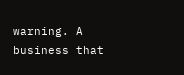warning. A business that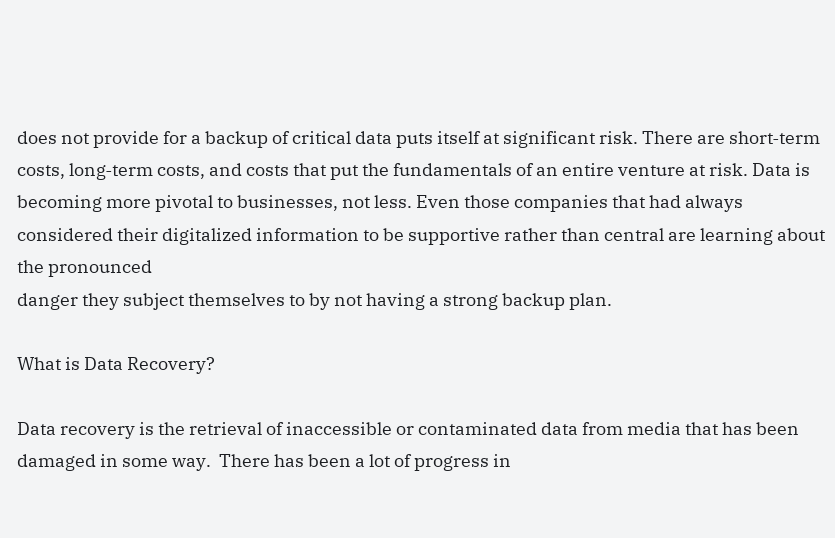does not provide for a backup of critical data puts itself at significant risk. There are short‐term costs, long‐term costs, and costs that put the fundamentals of an entire venture at risk. Data is becoming more pivotal to businesses, not less. Even those companies that had always considered their digitalized information to be supportive rather than central are learning about the pronounced
danger they subject themselves to by not having a strong backup plan.

What is Data Recovery?

Data recovery is the retrieval of inaccessible or contaminated data from media that has been damaged in some way.  There has been a lot of progress in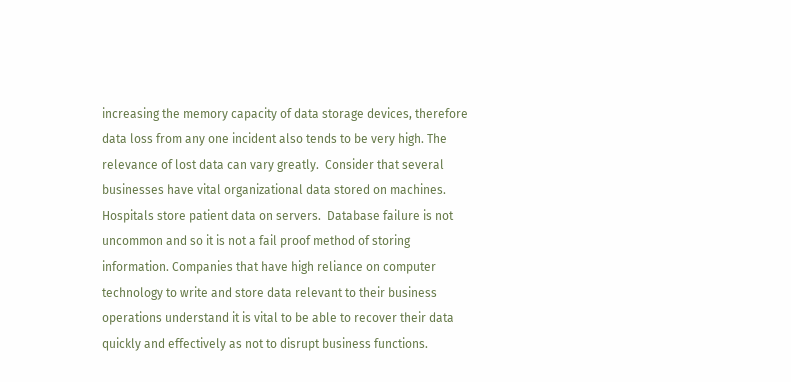increasing the memory capacity of data storage devices, therefore data loss from any one incident also tends to be very high. The relevance of lost data can vary greatly.  Consider that several businesses have vital organizational data stored on machines.  Hospitals store patient data on servers.  Database failure is not uncommon and so it is not a fail proof method of storing information. Companies that have high reliance on computer technology to write and store data relevant to their business operations understand it is vital to be able to recover their data quickly and effectively as not to disrupt business functions.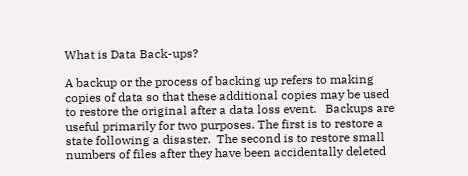What is Data Back-ups?

A backup or the process of backing up refers to making copies of data so that these additional copies may be used to restore the original after a data loss event.   Backups are useful primarily for two purposes. The first is to restore a state following a disaster.  The second is to restore small numbers of files after they have been accidentally deleted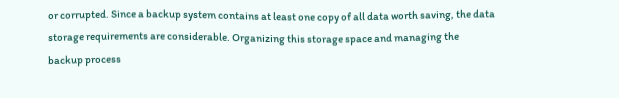or corrupted. Since a backup system contains at least one copy of all data worth saving, the data storage requirements are considerable. Organizing this storage space and managing the backup process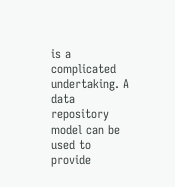is a complicated undertaking. A data repository model can be used to provide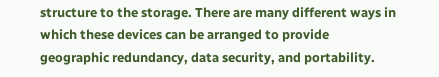structure to the storage. There are many different ways in which these devices can be arranged to provide geographic redundancy, data security, and portability.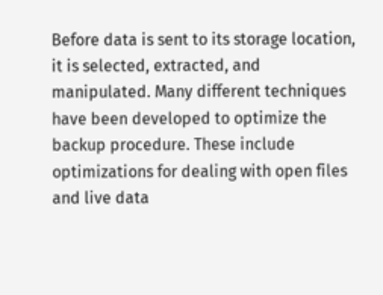Before data is sent to its storage location, it is selected, extracted, and manipulated. Many different techniques have been developed to optimize the backup procedure. These include optimizations for dealing with open files and live data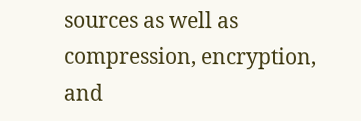sources as well as compression, encryption, and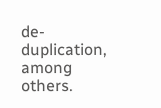de-duplication, among others.